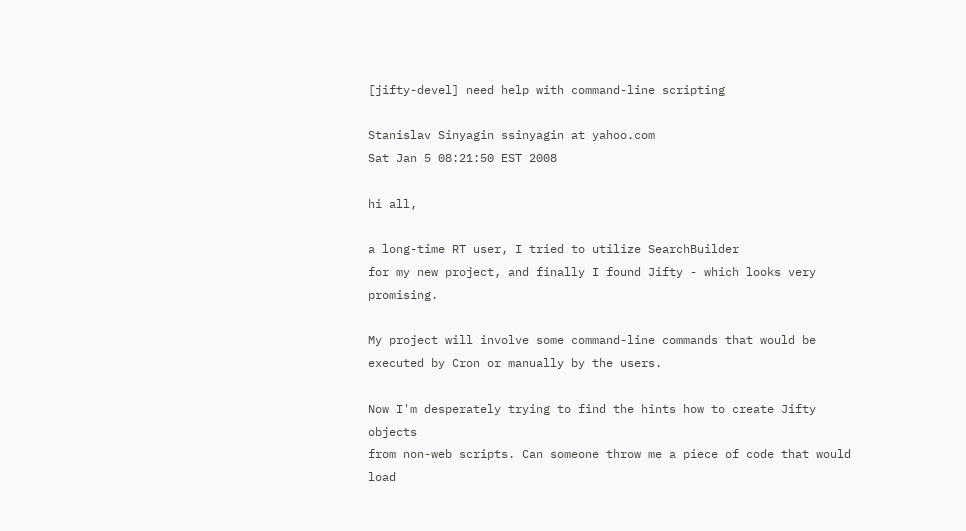[jifty-devel] need help with command-line scripting

Stanislav Sinyagin ssinyagin at yahoo.com
Sat Jan 5 08:21:50 EST 2008

hi all,

a long-time RT user, I tried to utilize SearchBuilder
for my new project, and finally I found Jifty - which looks very promising.

My project will involve some command-line commands that would be
executed by Cron or manually by the users.

Now I'm desperately trying to find the hints how to create Jifty objects
from non-web scripts. Can someone throw me a piece of code that would load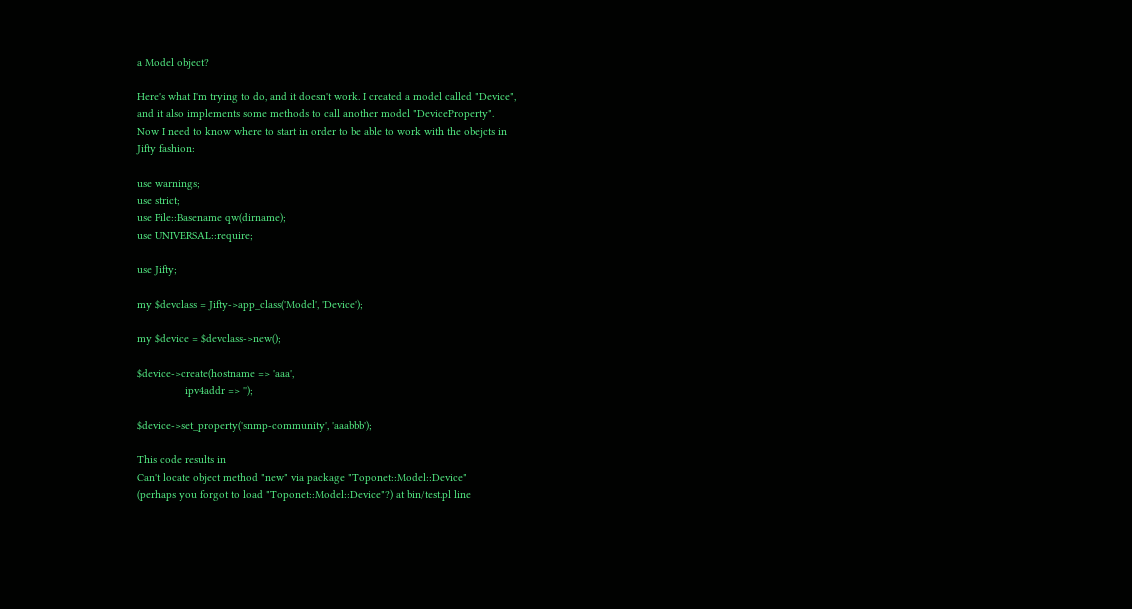a Model object?

Here's what I'm trying to do, and it doesn't work. I created a model called "Device",
and it also implements some methods to call another model "DeviceProperty".
Now I need to know where to start in order to be able to work with the obejcts in
Jifty fashion:

use warnings;
use strict;
use File::Basename qw(dirname);
use UNIVERSAL::require;

use Jifty;

my $devclass = Jifty->app_class('Model', 'Device');

my $device = $devclass->new();

$device->create(hostname => 'aaa',
                ipv4addr => '');

$device->set_property('snmp-community', 'aaabbb');

This code results in
Can't locate object method "new" via package "Toponet::Model::Device"
(perhaps you forgot to load "Toponet::Model::Device"?) at bin/test.pl line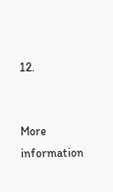12.


More information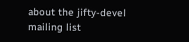about the jifty-devel mailing list